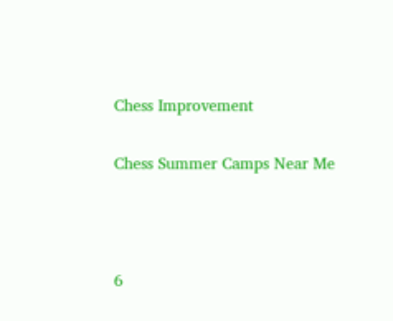Chess Improvement

Chess Summer Camps Near Me



6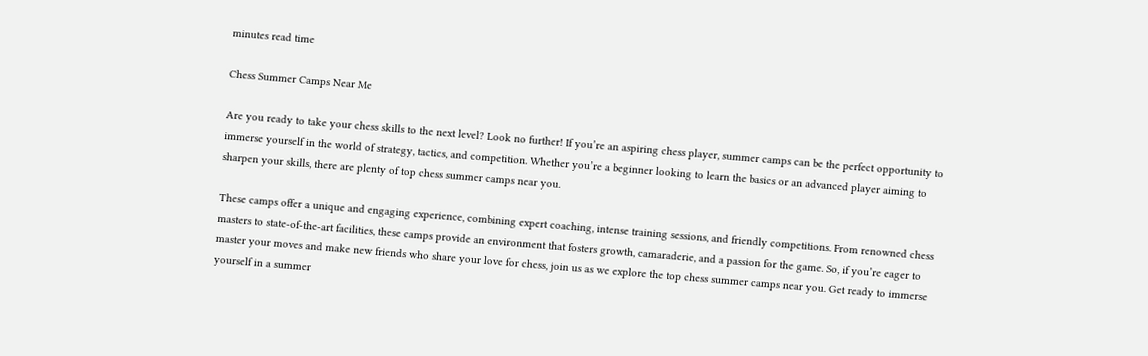minutes read time

Chess Summer Camps Near Me

Are you ready to take your chess skills to the next level? Look no further! If you’re an aspiring chess player, summer camps can be the perfect opportunity to immerse yourself in the world of strategy, tactics, and competition. Whether you’re a beginner looking to learn the basics or an advanced player aiming to sharpen your skills, there are plenty of top chess summer camps near you.

These camps offer a unique and engaging experience, combining expert coaching, intense training sessions, and friendly competitions. From renowned chess masters to state-of-the-art facilities, these camps provide an environment that fosters growth, camaraderie, and a passion for the game. So, if you’re eager to master your moves and make new friends who share your love for chess, join us as we explore the top chess summer camps near you. Get ready to immerse yourself in a summer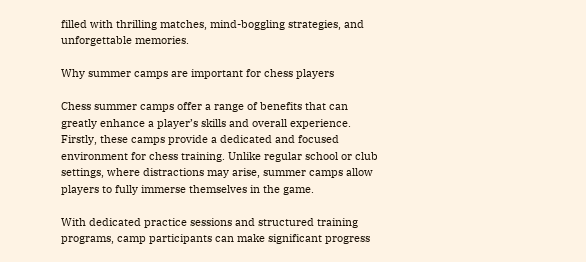filled with thrilling matches, mind-boggling strategies, and unforgettable memories.

Why summer camps are important for chess players

Chess summer camps offer a range of benefits that can greatly enhance a player’s skills and overall experience. Firstly, these camps provide a dedicated and focused environment for chess training. Unlike regular school or club settings, where distractions may arise, summer camps allow players to fully immerse themselves in the game.

With dedicated practice sessions and structured training programs, camp participants can make significant progress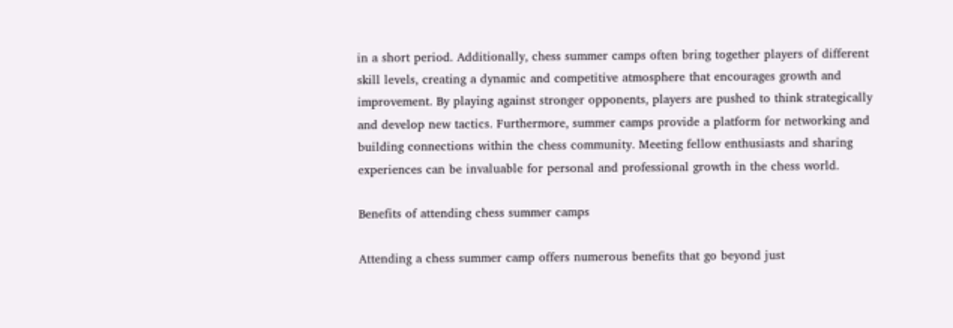in a short period. Additionally, chess summer camps often bring together players of different skill levels, creating a dynamic and competitive atmosphere that encourages growth and improvement. By playing against stronger opponents, players are pushed to think strategically and develop new tactics. Furthermore, summer camps provide a platform for networking and building connections within the chess community. Meeting fellow enthusiasts and sharing experiences can be invaluable for personal and professional growth in the chess world.

Benefits of attending chess summer camps

Attending a chess summer camp offers numerous benefits that go beyond just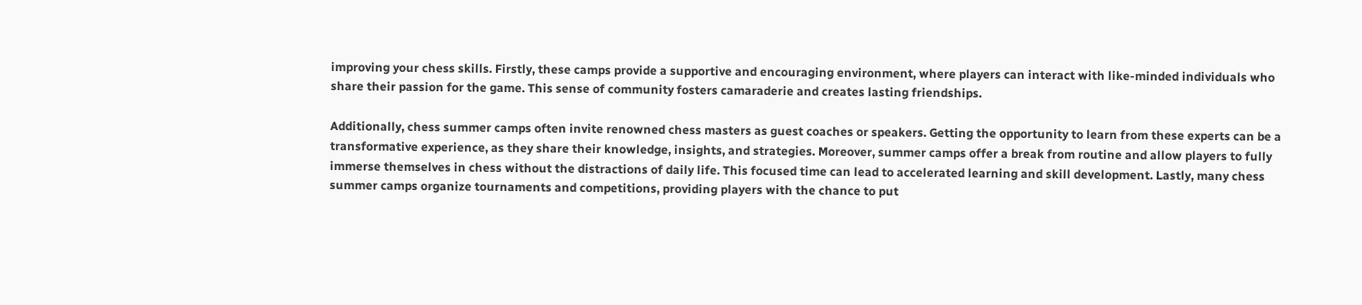improving your chess skills. Firstly, these camps provide a supportive and encouraging environment, where players can interact with like-minded individuals who share their passion for the game. This sense of community fosters camaraderie and creates lasting friendships.

Additionally, chess summer camps often invite renowned chess masters as guest coaches or speakers. Getting the opportunity to learn from these experts can be a transformative experience, as they share their knowledge, insights, and strategies. Moreover, summer camps offer a break from routine and allow players to fully immerse themselves in chess without the distractions of daily life. This focused time can lead to accelerated learning and skill development. Lastly, many chess summer camps organize tournaments and competitions, providing players with the chance to put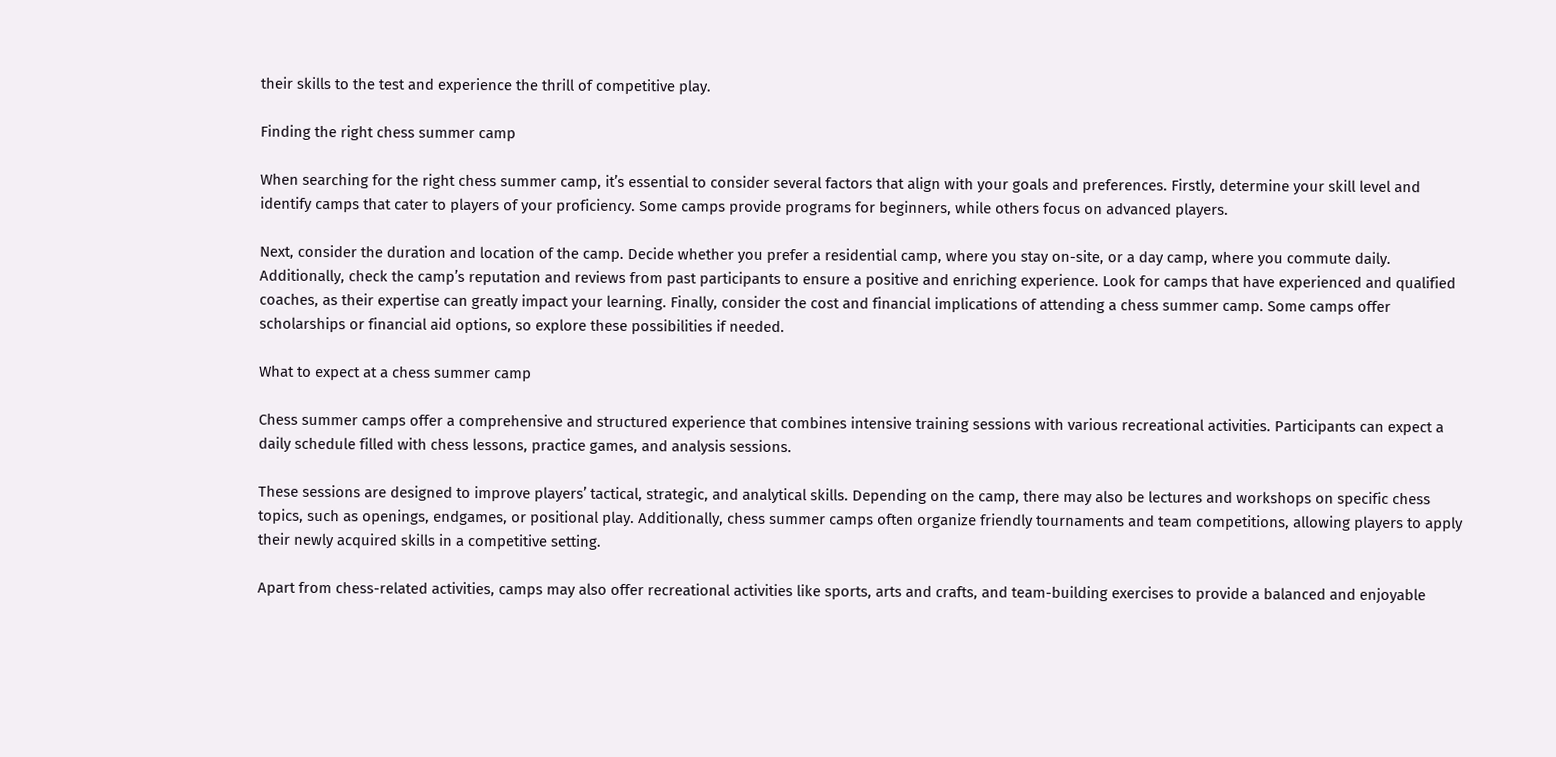their skills to the test and experience the thrill of competitive play.

Finding the right chess summer camp

When searching for the right chess summer camp, it’s essential to consider several factors that align with your goals and preferences. Firstly, determine your skill level and identify camps that cater to players of your proficiency. Some camps provide programs for beginners, while others focus on advanced players.

Next, consider the duration and location of the camp. Decide whether you prefer a residential camp, where you stay on-site, or a day camp, where you commute daily. Additionally, check the camp’s reputation and reviews from past participants to ensure a positive and enriching experience. Look for camps that have experienced and qualified coaches, as their expertise can greatly impact your learning. Finally, consider the cost and financial implications of attending a chess summer camp. Some camps offer scholarships or financial aid options, so explore these possibilities if needed.

What to expect at a chess summer camp

Chess summer camps offer a comprehensive and structured experience that combines intensive training sessions with various recreational activities. Participants can expect a daily schedule filled with chess lessons, practice games, and analysis sessions.

These sessions are designed to improve players’ tactical, strategic, and analytical skills. Depending on the camp, there may also be lectures and workshops on specific chess topics, such as openings, endgames, or positional play. Additionally, chess summer camps often organize friendly tournaments and team competitions, allowing players to apply their newly acquired skills in a competitive setting.

Apart from chess-related activities, camps may also offer recreational activities like sports, arts and crafts, and team-building exercises to provide a balanced and enjoyable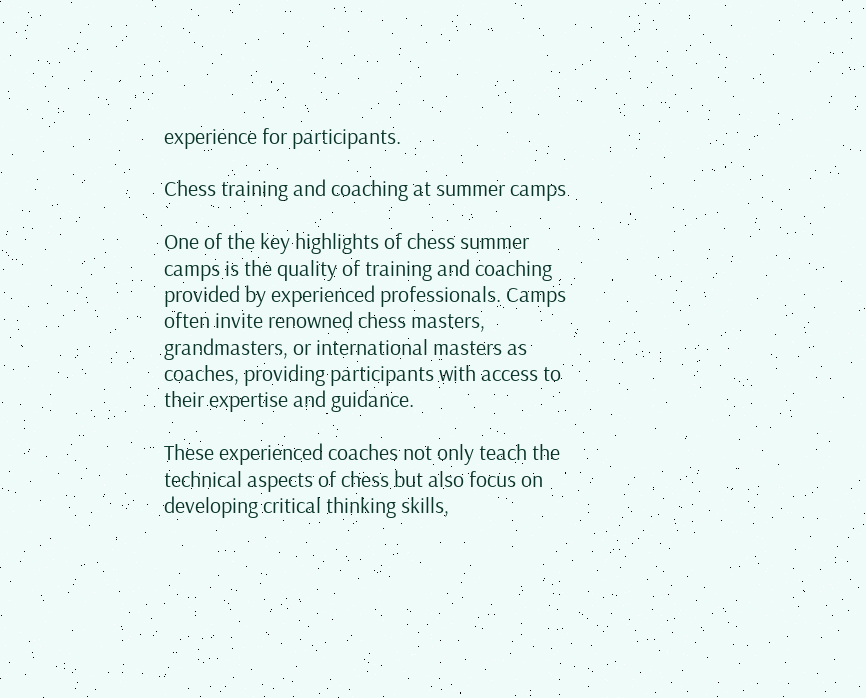experience for participants.

Chess training and coaching at summer camps

One of the key highlights of chess summer camps is the quality of training and coaching provided by experienced professionals. Camps often invite renowned chess masters, grandmasters, or international masters as coaches, providing participants with access to their expertise and guidance.

These experienced coaches not only teach the technical aspects of chess but also focus on developing critical thinking skills,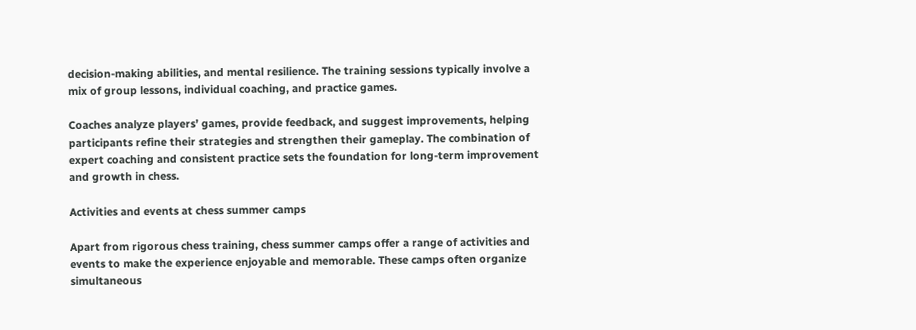decision-making abilities, and mental resilience. The training sessions typically involve a mix of group lessons, individual coaching, and practice games.

Coaches analyze players’ games, provide feedback, and suggest improvements, helping participants refine their strategies and strengthen their gameplay. The combination of expert coaching and consistent practice sets the foundation for long-term improvement and growth in chess.

Activities and events at chess summer camps

Apart from rigorous chess training, chess summer camps offer a range of activities and events to make the experience enjoyable and memorable. These camps often organize simultaneous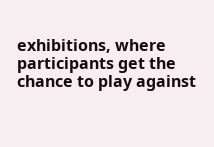exhibitions, where participants get the chance to play against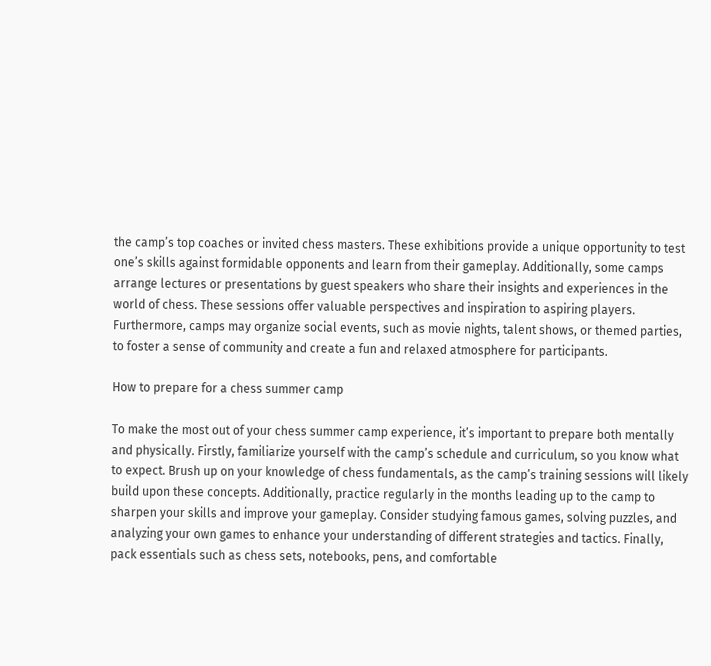the camp’s top coaches or invited chess masters. These exhibitions provide a unique opportunity to test one’s skills against formidable opponents and learn from their gameplay. Additionally, some camps arrange lectures or presentations by guest speakers who share their insights and experiences in the world of chess. These sessions offer valuable perspectives and inspiration to aspiring players. Furthermore, camps may organize social events, such as movie nights, talent shows, or themed parties, to foster a sense of community and create a fun and relaxed atmosphere for participants.

How to prepare for a chess summer camp

To make the most out of your chess summer camp experience, it’s important to prepare both mentally and physically. Firstly, familiarize yourself with the camp’s schedule and curriculum, so you know what to expect. Brush up on your knowledge of chess fundamentals, as the camp’s training sessions will likely build upon these concepts. Additionally, practice regularly in the months leading up to the camp to sharpen your skills and improve your gameplay. Consider studying famous games, solving puzzles, and analyzing your own games to enhance your understanding of different strategies and tactics. Finally, pack essentials such as chess sets, notebooks, pens, and comfortable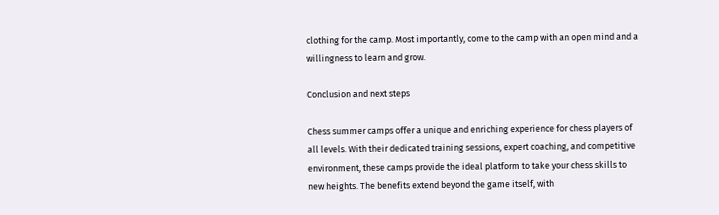clothing for the camp. Most importantly, come to the camp with an open mind and a willingness to learn and grow.

Conclusion and next steps

Chess summer camps offer a unique and enriching experience for chess players of all levels. With their dedicated training sessions, expert coaching, and competitive environment, these camps provide the ideal platform to take your chess skills to new heights. The benefits extend beyond the game itself, with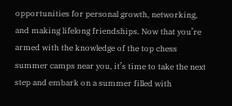opportunities for personal growth, networking, and making lifelong friendships. Now that you’re armed with the knowledge of the top chess summer camps near you, it’s time to take the next step and embark on a summer filled with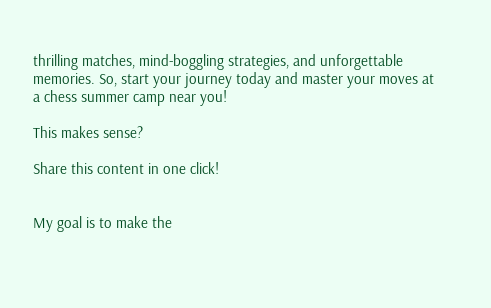thrilling matches, mind-boggling strategies, and unforgettable memories. So, start your journey today and master your moves at a chess summer camp near you!

This makes sense?

Share this content in one click!


My goal is to make the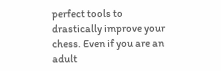perfect tools to drastically improve your chess. Even if you are an adult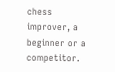chess improver, a beginner or a competitor.